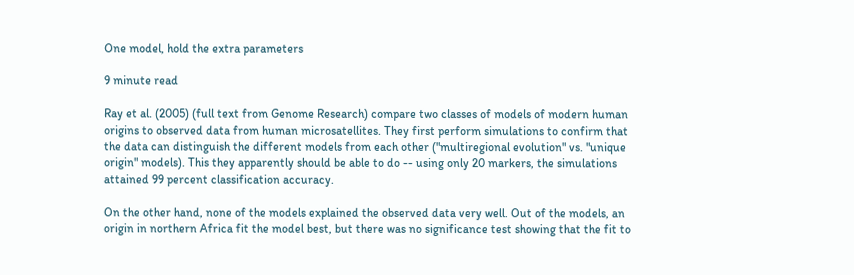One model, hold the extra parameters

9 minute read

Ray et al. (2005) (full text from Genome Research) compare two classes of models of modern human origins to observed data from human microsatellites. They first perform simulations to confirm that the data can distinguish the different models from each other ("multiregional evolution" vs. "unique origin" models). This they apparently should be able to do -- using only 20 markers, the simulations attained 99 percent classification accuracy.

On the other hand, none of the models explained the observed data very well. Out of the models, an origin in northern Africa fit the model best, but there was no significance test showing that the fit to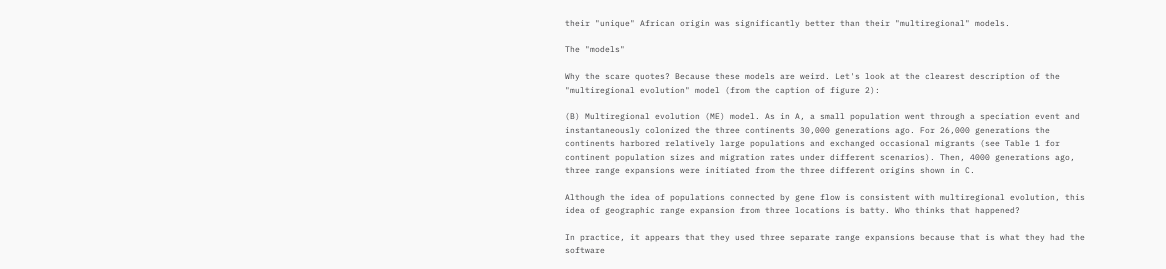their "unique" African origin was significantly better than their "multiregional" models.

The "models"

Why the scare quotes? Because these models are weird. Let's look at the clearest description of the "multiregional evolution" model (from the caption of figure 2):

(B) Multiregional evolution (ME) model. As in A, a small population went through a speciation event and instantaneously colonized the three continents 30,000 generations ago. For 26,000 generations the continents harbored relatively large populations and exchanged occasional migrants (see Table 1 for continent population sizes and migration rates under different scenarios). Then, 4000 generations ago, three range expansions were initiated from the three different origins shown in C.

Although the idea of populations connected by gene flow is consistent with multiregional evolution, this idea of geographic range expansion from three locations is batty. Who thinks that happened?

In practice, it appears that they used three separate range expansions because that is what they had the software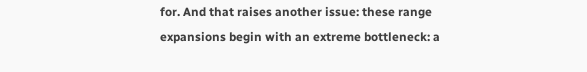for. And that raises another issue: these range expansions begin with an extreme bottleneck: a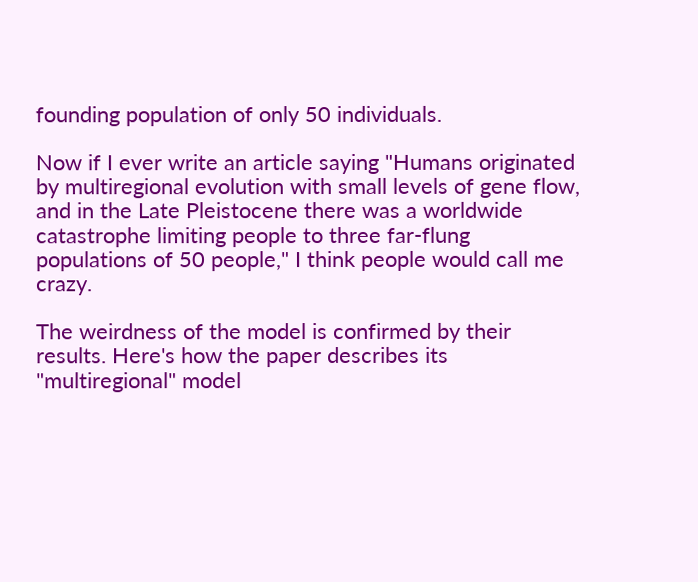founding population of only 50 individuals.

Now if I ever write an article saying "Humans originated by multiregional evolution with small levels of gene flow, and in the Late Pleistocene there was a worldwide catastrophe limiting people to three far-flung populations of 50 people," I think people would call me crazy.

The weirdness of the model is confirmed by their results. Here's how the paper describes its "multiregional" model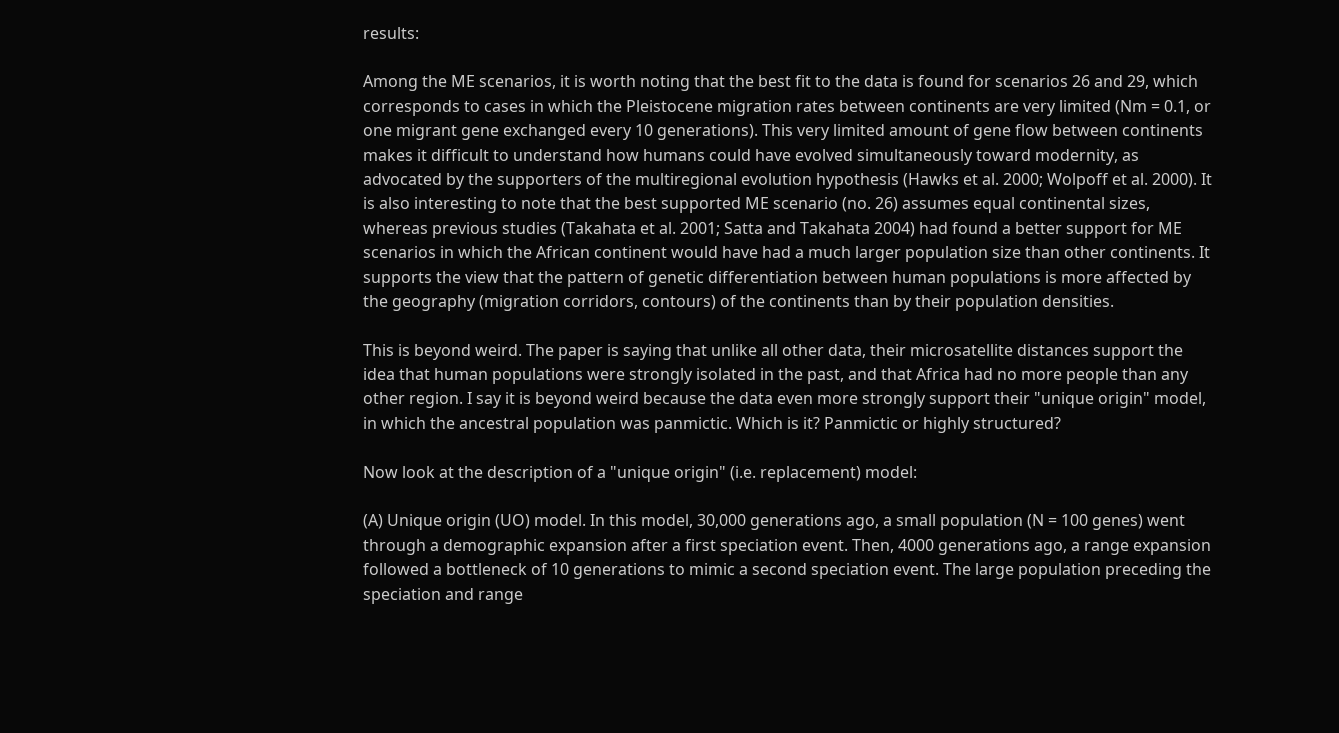results:

Among the ME scenarios, it is worth noting that the best fit to the data is found for scenarios 26 and 29, which corresponds to cases in which the Pleistocene migration rates between continents are very limited (Nm = 0.1, or one migrant gene exchanged every 10 generations). This very limited amount of gene flow between continents makes it difficult to understand how humans could have evolved simultaneously toward modernity, as advocated by the supporters of the multiregional evolution hypothesis (Hawks et al. 2000; Wolpoff et al. 2000). It is also interesting to note that the best supported ME scenario (no. 26) assumes equal continental sizes, whereas previous studies (Takahata et al. 2001; Satta and Takahata 2004) had found a better support for ME scenarios in which the African continent would have had a much larger population size than other continents. It supports the view that the pattern of genetic differentiation between human populations is more affected by the geography (migration corridors, contours) of the continents than by their population densities.

This is beyond weird. The paper is saying that unlike all other data, their microsatellite distances support the idea that human populations were strongly isolated in the past, and that Africa had no more people than any other region. I say it is beyond weird because the data even more strongly support their "unique origin" model, in which the ancestral population was panmictic. Which is it? Panmictic or highly structured?

Now look at the description of a "unique origin" (i.e. replacement) model:

(A) Unique origin (UO) model. In this model, 30,000 generations ago, a small population (N = 100 genes) went through a demographic expansion after a first speciation event. Then, 4000 generations ago, a range expansion followed a bottleneck of 10 generations to mimic a second speciation event. The large population preceding the speciation and range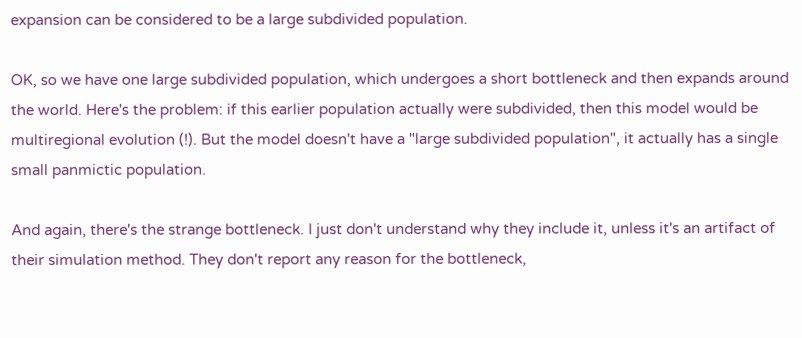expansion can be considered to be a large subdivided population.

OK, so we have one large subdivided population, which undergoes a short bottleneck and then expands around the world. Here's the problem: if this earlier population actually were subdivided, then this model would be multiregional evolution (!). But the model doesn't have a "large subdivided population", it actually has a single small panmictic population.

And again, there's the strange bottleneck. I just don't understand why they include it, unless it's an artifact of their simulation method. They don't report any reason for the bottleneck,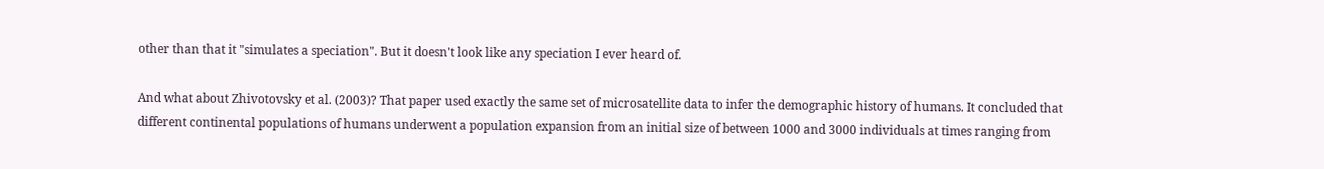other than that it "simulates a speciation". But it doesn't look like any speciation I ever heard of.

And what about Zhivotovsky et al. (2003)? That paper used exactly the same set of microsatellite data to infer the demographic history of humans. It concluded that different continental populations of humans underwent a population expansion from an initial size of between 1000 and 3000 individuals at times ranging from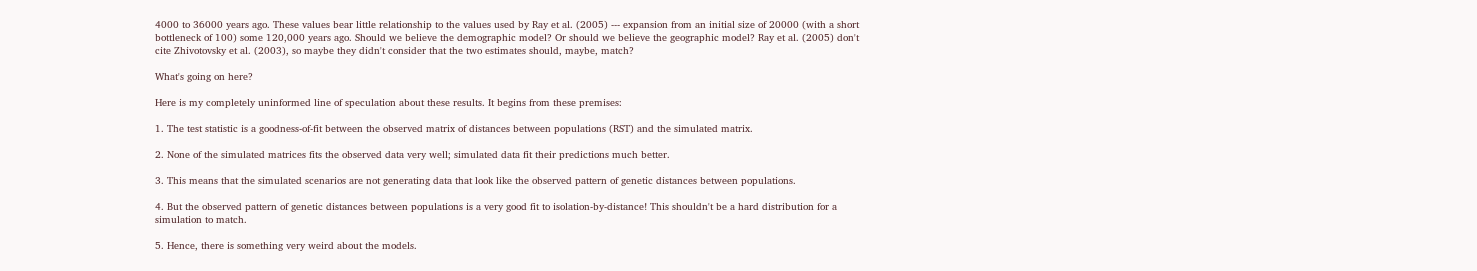4000 to 36000 years ago. These values bear little relationship to the values used by Ray et al. (2005) --- expansion from an initial size of 20000 (with a short bottleneck of 100) some 120,000 years ago. Should we believe the demographic model? Or should we believe the geographic model? Ray et al. (2005) don't cite Zhivotovsky et al. (2003), so maybe they didn't consider that the two estimates should, maybe, match?

What's going on here?

Here is my completely uninformed line of speculation about these results. It begins from these premises:

1. The test statistic is a goodness-of-fit between the observed matrix of distances between populations (RST) and the simulated matrix.

2. None of the simulated matrices fits the observed data very well; simulated data fit their predictions much better.

3. This means that the simulated scenarios are not generating data that look like the observed pattern of genetic distances between populations.

4. But the observed pattern of genetic distances between populations is a very good fit to isolation-by-distance! This shouldn't be a hard distribution for a simulation to match.

5. Hence, there is something very weird about the models.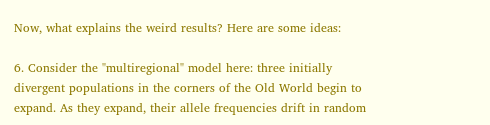Now, what explains the weird results? Here are some ideas:

6. Consider the "multiregional" model here: three initially divergent populations in the corners of the Old World begin to expand. As they expand, their allele frequencies drift in random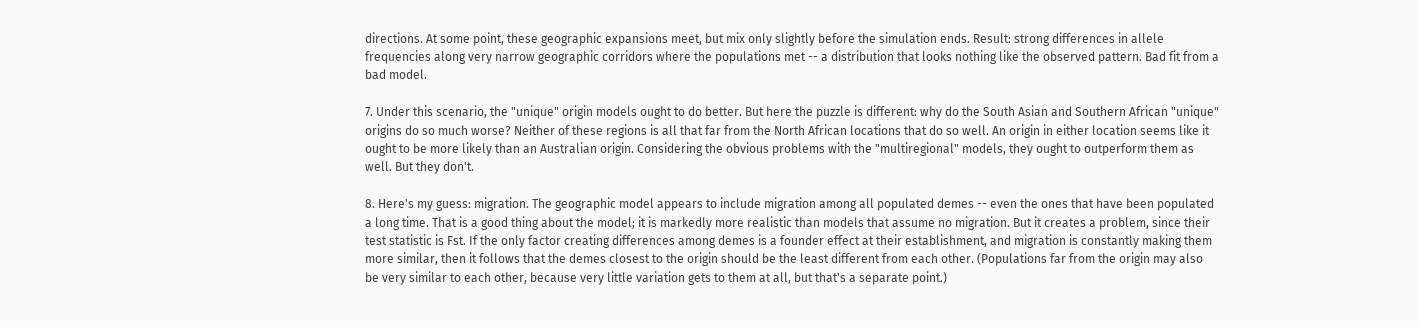directions. At some point, these geographic expansions meet, but mix only slightly before the simulation ends. Result: strong differences in allele frequencies along very narrow geographic corridors where the populations met -- a distribution that looks nothing like the observed pattern. Bad fit from a bad model.

7. Under this scenario, the "unique" origin models ought to do better. But here the puzzle is different: why do the South Asian and Southern African "unique" origins do so much worse? Neither of these regions is all that far from the North African locations that do so well. An origin in either location seems like it ought to be more likely than an Australian origin. Considering the obvious problems with the "multiregional" models, they ought to outperform them as well. But they don't.

8. Here's my guess: migration. The geographic model appears to include migration among all populated demes -- even the ones that have been populated a long time. That is a good thing about the model; it is markedly more realistic than models that assume no migration. But it creates a problem, since their test statistic is Fst. If the only factor creating differences among demes is a founder effect at their establishment, and migration is constantly making them more similar, then it follows that the demes closest to the origin should be the least different from each other. (Populations far from the origin may also be very similar to each other, because very little variation gets to them at all, but that's a separate point.)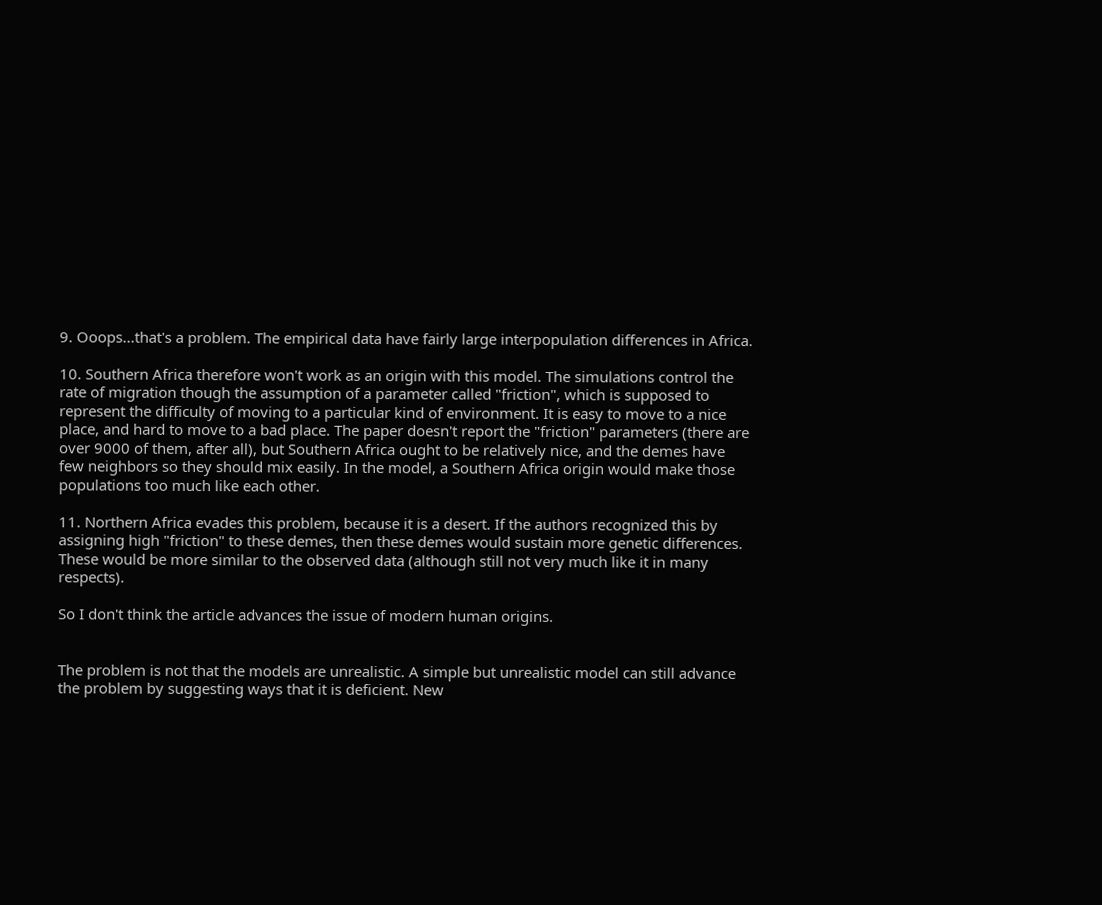9. Ooops...that's a problem. The empirical data have fairly large interpopulation differences in Africa.

10. Southern Africa therefore won't work as an origin with this model. The simulations control the rate of migration though the assumption of a parameter called "friction", which is supposed to represent the difficulty of moving to a particular kind of environment. It is easy to move to a nice place, and hard to move to a bad place. The paper doesn't report the "friction" parameters (there are over 9000 of them, after all), but Southern Africa ought to be relatively nice, and the demes have few neighbors so they should mix easily. In the model, a Southern Africa origin would make those populations too much like each other.

11. Northern Africa evades this problem, because it is a desert. If the authors recognized this by assigning high "friction" to these demes, then these demes would sustain more genetic differences. These would be more similar to the observed data (although still not very much like it in many respects).

So I don't think the article advances the issue of modern human origins.


The problem is not that the models are unrealistic. A simple but unrealistic model can still advance the problem by suggesting ways that it is deficient. New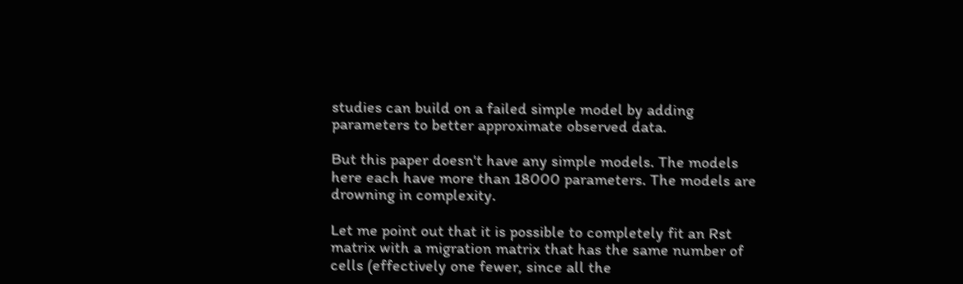studies can build on a failed simple model by adding parameters to better approximate observed data.

But this paper doesn't have any simple models. The models here each have more than 18000 parameters. The models are drowning in complexity.

Let me point out that it is possible to completely fit an Rst matrix with a migration matrix that has the same number of cells (effectively one fewer, since all the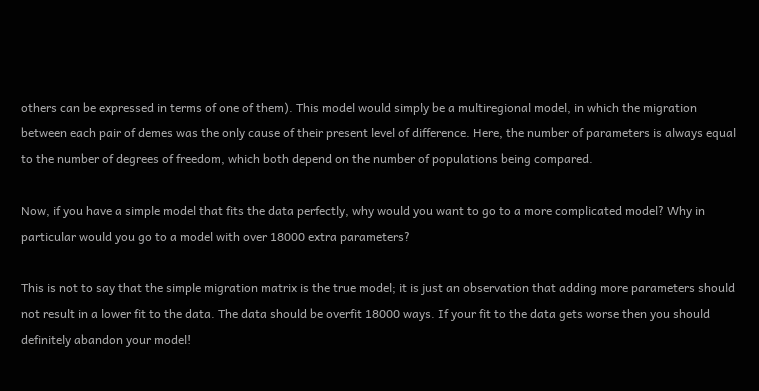others can be expressed in terms of one of them). This model would simply be a multiregional model, in which the migration between each pair of demes was the only cause of their present level of difference. Here, the number of parameters is always equal to the number of degrees of freedom, which both depend on the number of populations being compared.

Now, if you have a simple model that fits the data perfectly, why would you want to go to a more complicated model? Why in particular would you go to a model with over 18000 extra parameters?

This is not to say that the simple migration matrix is the true model; it is just an observation that adding more parameters should not result in a lower fit to the data. The data should be overfit 18000 ways. If your fit to the data gets worse then you should definitely abandon your model!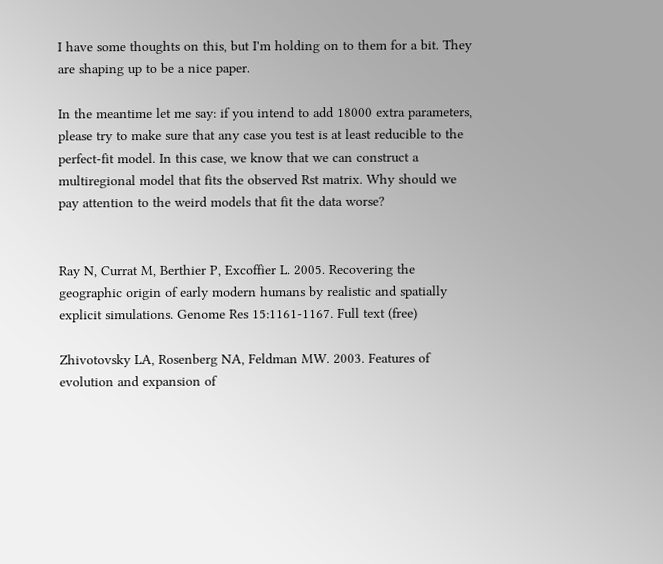I have some thoughts on this, but I'm holding on to them for a bit. They are shaping up to be a nice paper.

In the meantime let me say: if you intend to add 18000 extra parameters, please try to make sure that any case you test is at least reducible to the perfect-fit model. In this case, we know that we can construct a multiregional model that fits the observed Rst matrix. Why should we pay attention to the weird models that fit the data worse?


Ray N, Currat M, Berthier P, Excoffier L. 2005. Recovering the geographic origin of early modern humans by realistic and spatially explicit simulations. Genome Res 15:1161-1167. Full text (free)

Zhivotovsky LA, Rosenberg NA, Feldman MW. 2003. Features of evolution and expansion of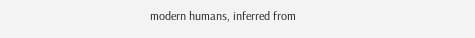modern humans, inferred from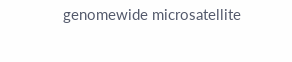genomewide microsatellite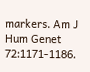markers. Am J Hum Genet 72:1171-1186.